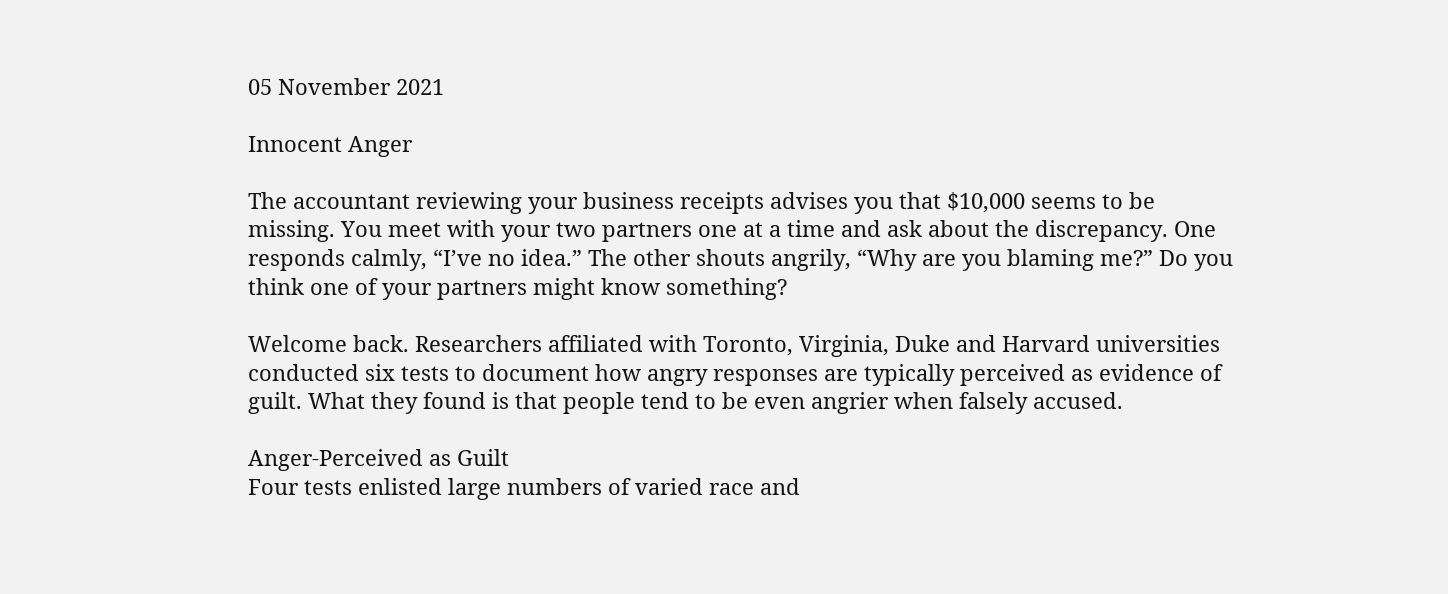05 November 2021

Innocent Anger

The accountant reviewing your business receipts advises you that $10,000 seems to be missing. You meet with your two partners one at a time and ask about the discrepancy. One responds calmly, “I’ve no idea.” The other shouts angrily, “Why are you blaming me?” Do you think one of your partners might know something?

Welcome back. Researchers affiliated with Toronto, Virginia, Duke and Harvard universities conducted six tests to document how angry responses are typically perceived as evidence of guilt. What they found is that people tend to be even angrier when falsely accused.

Anger-Perceived as Guilt
Four tests enlisted large numbers of varied race and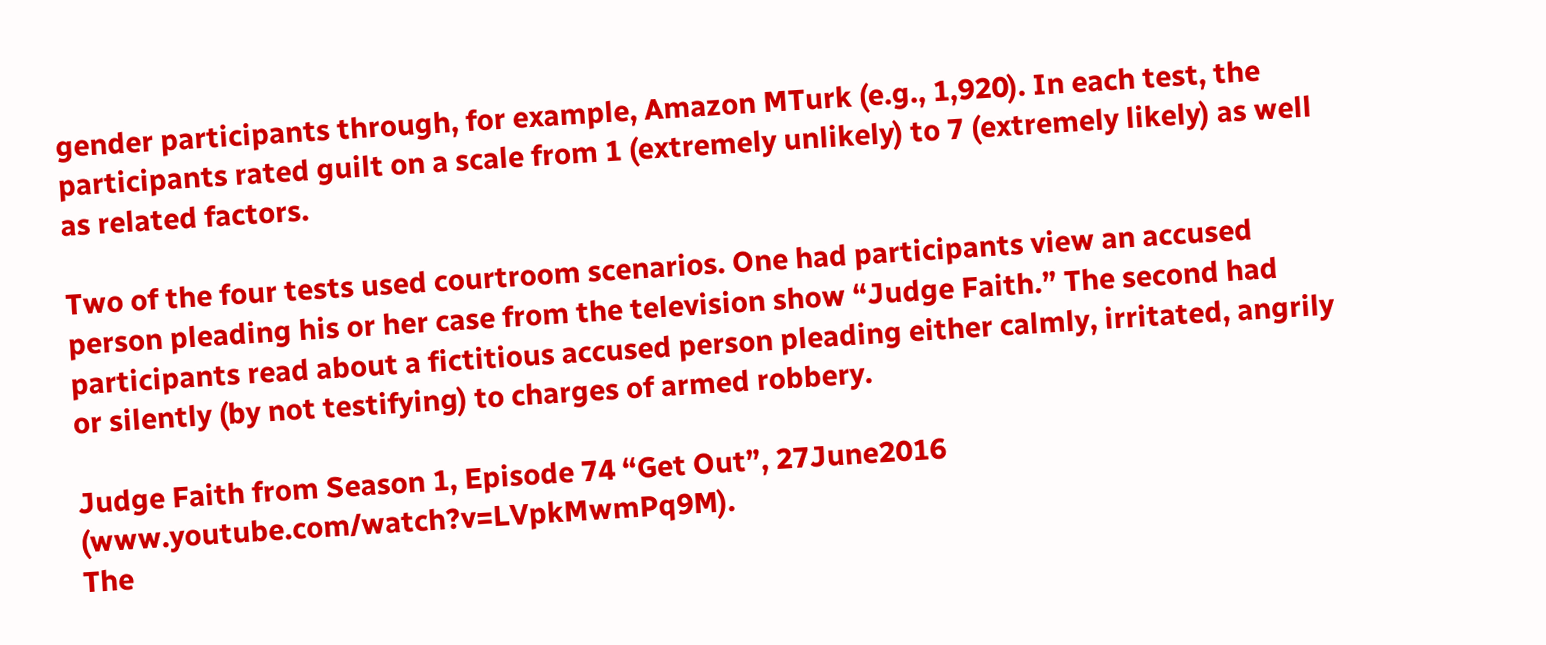gender participants through, for example, Amazon MTurk (e.g., 1,920). In each test, the participants rated guilt on a scale from 1 (extremely unlikely) to 7 (extremely likely) as well as related factors.

Two of the four tests used courtroom scenarios. One had participants view an accused person pleading his or her case from the television show “Judge Faith.” The second had participants read about a fictitious accused person pleading either calmly, irritated, angrily or silently (by not testifying) to charges of armed robbery.

Judge Faith from Season 1, Episode 74 “Get Out”, 27June2016 (www.youtube.com/watch?v=LVpkMwmPq9M).
The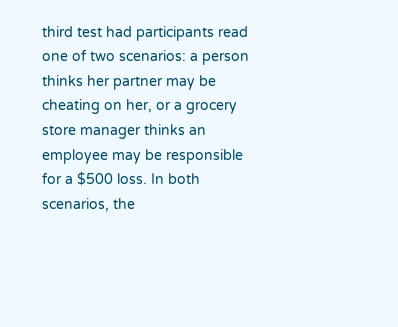third test had participants read one of two scenarios: a person thinks her partner may be cheating on her, or a grocery store manager thinks an employee may be responsible for a $500 loss. In both scenarios, the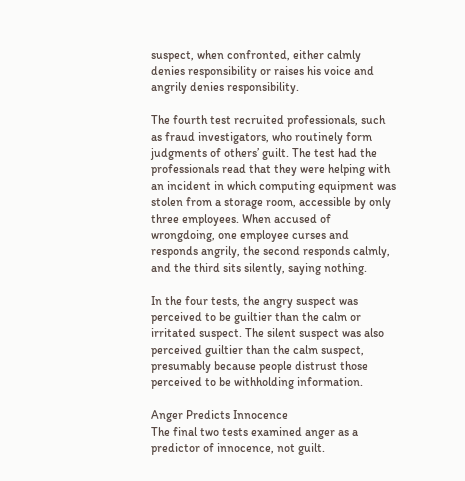suspect, when confronted, either calmly denies responsibility or raises his voice and angrily denies responsibility.

The fourth test recruited professionals, such as fraud investigators, who routinely form judgments of others’ guilt. The test had the professionals read that they were helping with an incident in which computing equipment was stolen from a storage room, accessible by only three employees. When accused of wrongdoing, one employee curses and responds angrily, the second responds calmly, and the third sits silently, saying nothing.

In the four tests, the angry suspect was perceived to be guiltier than the calm or irritated suspect. The silent suspect was also perceived guiltier than the calm suspect, presumably because people distrust those perceived to be withholding information.

Anger Predicts Innocence
The final two tests examined anger as a predictor of innocence, not guilt.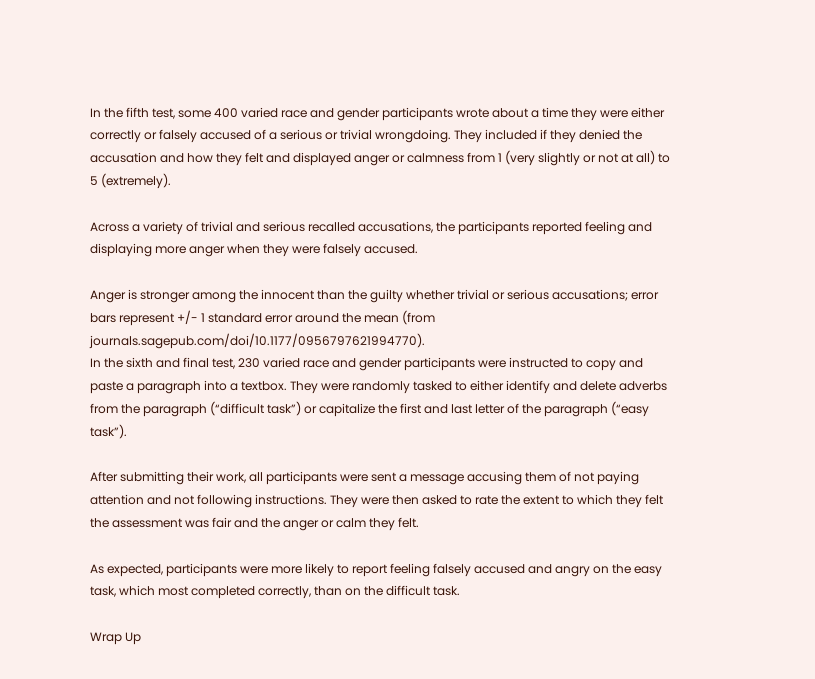In the fifth test, some 400 varied race and gender participants wrote about a time they were either correctly or falsely accused of a serious or trivial wrongdoing. They included if they denied the accusation and how they felt and displayed anger or calmness from 1 (very slightly or not at all) to 5 (extremely).

Across a variety of trivial and serious recalled accusations, the participants reported feeling and displaying more anger when they were falsely accused.

Anger is stronger among the innocent than the guilty whether trivial or serious accusations; error bars represent +/- 1 standard error around the mean (from journals.sagepub.com/doi/10.1177/0956797621994770).
In the sixth and final test, 230 varied race and gender participants were instructed to copy and paste a paragraph into a textbox. They were randomly tasked to either identify and delete adverbs from the paragraph (“difficult task”) or capitalize the first and last letter of the paragraph (“easy task”).

After submitting their work, all participants were sent a message accusing them of not paying attention and not following instructions. They were then asked to rate the extent to which they felt the assessment was fair and the anger or calm they felt.

As expected, participants were more likely to report feeling falsely accused and angry on the easy task, which most completed correctly, than on the difficult task.

Wrap Up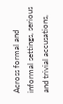Across formal and informal settings, serious and trivial accusations,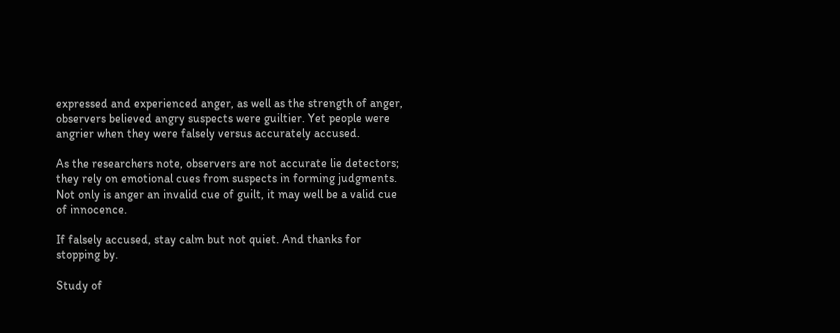expressed and experienced anger, as well as the strength of anger, observers believed angry suspects were guiltier. Yet people were angrier when they were falsely versus accurately accused.

As the researchers note, observers are not accurate lie detectors; they rely on emotional cues from suspects in forming judgments. Not only is anger an invalid cue of guilt, it may well be a valid cue of innocence.

If falsely accused, stay calm but not quiet. And thanks for stopping by.

Study of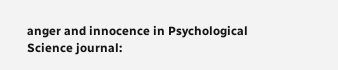anger and innocence in Psychological Science journal: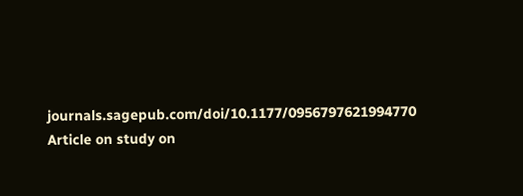journals.sagepub.com/doi/10.1177/0956797621994770
Article on study on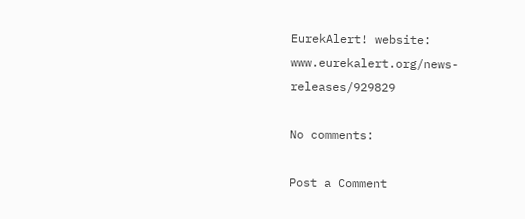EurekAlert! website: www.eurekalert.org/news-releases/929829

No comments:

Post a Comment